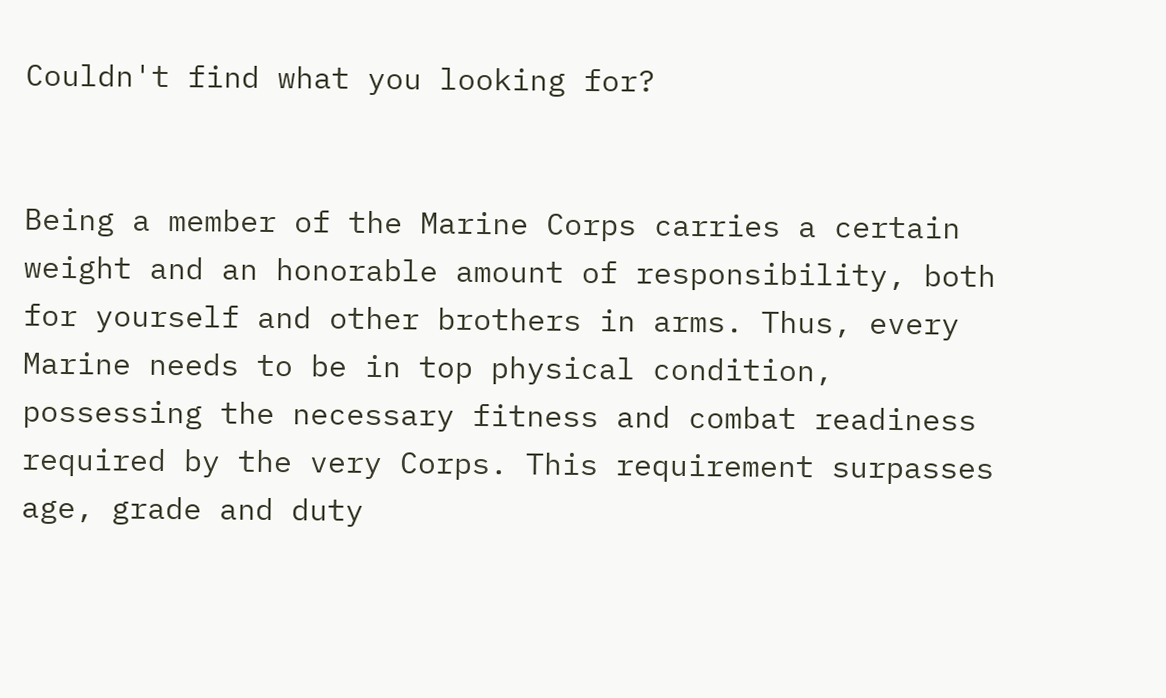Couldn't find what you looking for?


Being a member of the Marine Corps carries a certain weight and an honorable amount of responsibility, both for yourself and other brothers in arms. Thus, every Marine needs to be in top physical condition, possessing the necessary fitness and combat readiness required by the very Corps. This requirement surpasses age, grade and duty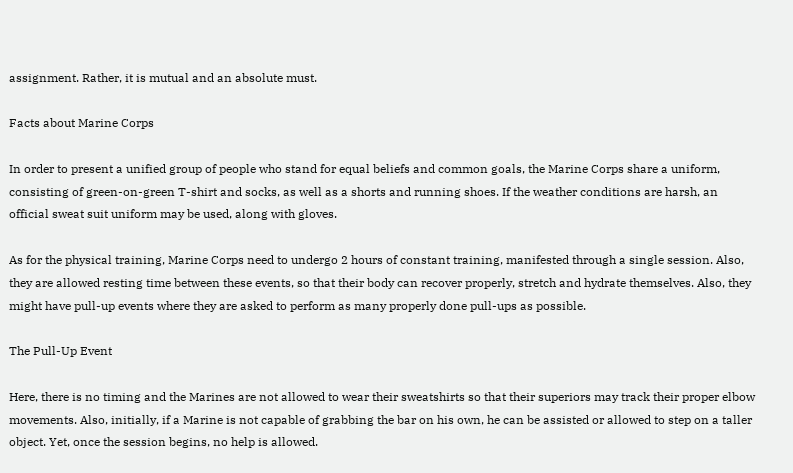assignment. Rather, it is mutual and an absolute must.

Facts about Marine Corps

In order to present a unified group of people who stand for equal beliefs and common goals, the Marine Corps share a uniform, consisting of green-on-green T-shirt and socks, as well as a shorts and running shoes. If the weather conditions are harsh, an official sweat suit uniform may be used, along with gloves.

As for the physical training, Marine Corps need to undergo 2 hours of constant training, manifested through a single session. Also, they are allowed resting time between these events, so that their body can recover properly, stretch and hydrate themselves. Also, they might have pull-up events where they are asked to perform as many properly done pull-ups as possible.

The Pull-Up Event

Here, there is no timing and the Marines are not allowed to wear their sweatshirts so that their superiors may track their proper elbow movements. Also, initially, if a Marine is not capable of grabbing the bar on his own, he can be assisted or allowed to step on a taller object. Yet, once the session begins, no help is allowed.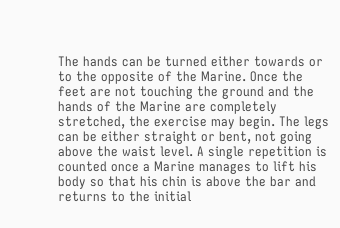The hands can be turned either towards or to the opposite of the Marine. Once the feet are not touching the ground and the hands of the Marine are completely stretched, the exercise may begin. The legs can be either straight or bent, not going above the waist level. A single repetition is counted once a Marine manages to lift his body so that his chin is above the bar and returns to the initial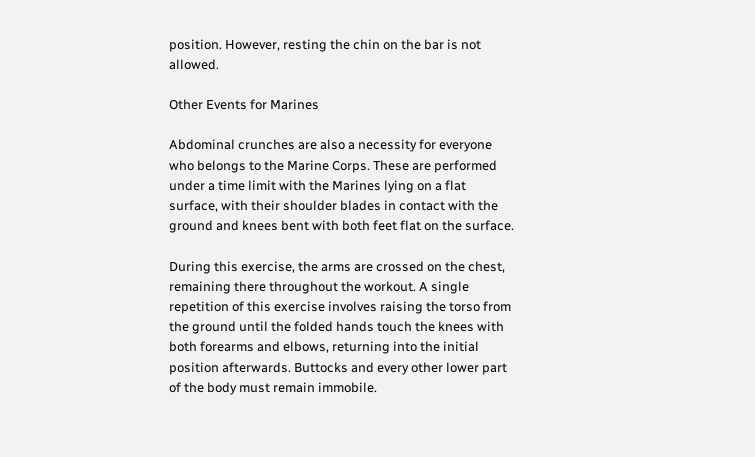position. However, resting the chin on the bar is not allowed.

Other Events for Marines

Abdominal crunches are also a necessity for everyone who belongs to the Marine Corps. These are performed under a time limit with the Marines lying on a flat surface, with their shoulder blades in contact with the ground and knees bent with both feet flat on the surface.

During this exercise, the arms are crossed on the chest, remaining there throughout the workout. A single repetition of this exercise involves raising the torso from the ground until the folded hands touch the knees with both forearms and elbows, returning into the initial position afterwards. Buttocks and every other lower part of the body must remain immobile.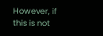However, if this is not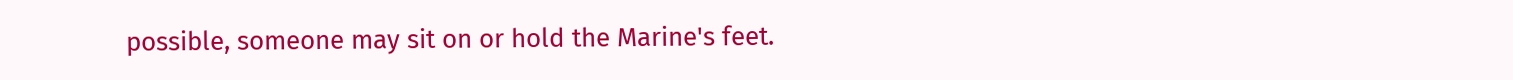possible, someone may sit on or hold the Marine's feet.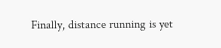Finally, distance running is yet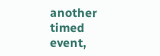another timed event,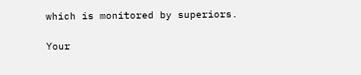which is monitored by superiors.

Your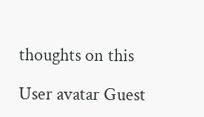thoughts on this

User avatar Guest